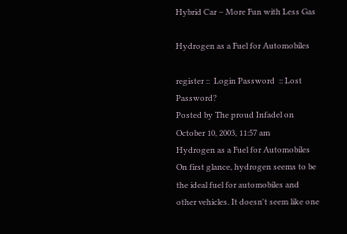Hybrid Car – More Fun with Less Gas

Hydrogen as a Fuel for Automobiles

register ::  Login Password  :: Lost Password?
Posted by The proud Infadel on October 10, 2003, 11:57 am
Hydrogen as a Fuel for Automobiles
On first glance, hydrogen seems to be the ideal fuel for automobiles and
other vehicles. It doesn't seem like one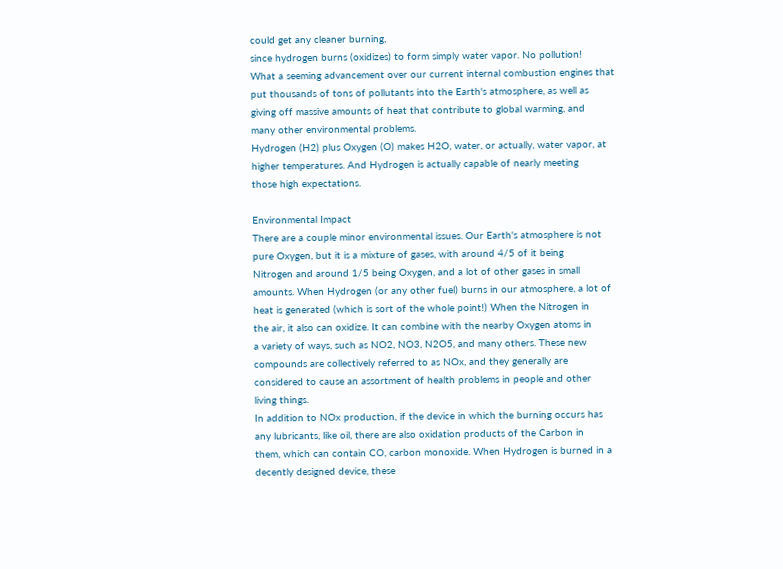could get any cleaner burning,
since hydrogen burns (oxidizes) to form simply water vapor. No pollution!
What a seeming advancement over our current internal combustion engines that
put thousands of tons of pollutants into the Earth's atmosphere, as well as
giving off massive amounts of heat that contribute to global warming, and
many other environmental problems.
Hydrogen (H2) plus Oxygen (O) makes H2O, water, or actually, water vapor, at
higher temperatures. And Hydrogen is actually capable of nearly meeting
those high expectations.

Environmental Impact
There are a couple minor environmental issues. Our Earth's atmosphere is not
pure Oxygen, but it is a mixture of gases, with around 4/5 of it being
Nitrogen and around 1/5 being Oxygen, and a lot of other gases in small
amounts. When Hydrogen (or any other fuel) burns in our atmosphere, a lot of
heat is generated (which is sort of the whole point!) When the Nitrogen in
the air, it also can oxidize. It can combine with the nearby Oxygen atoms in
a variety of ways, such as NO2, NO3, N2O5, and many others. These new
compounds are collectively referred to as NOx, and they generally are
considered to cause an assortment of health problems in people and other
living things.
In addition to NOx production, if the device in which the burning occurs has
any lubricants, like oil, there are also oxidation products of the Carbon in
them, which can contain CO, carbon monoxide. When Hydrogen is burned in a
decently designed device, these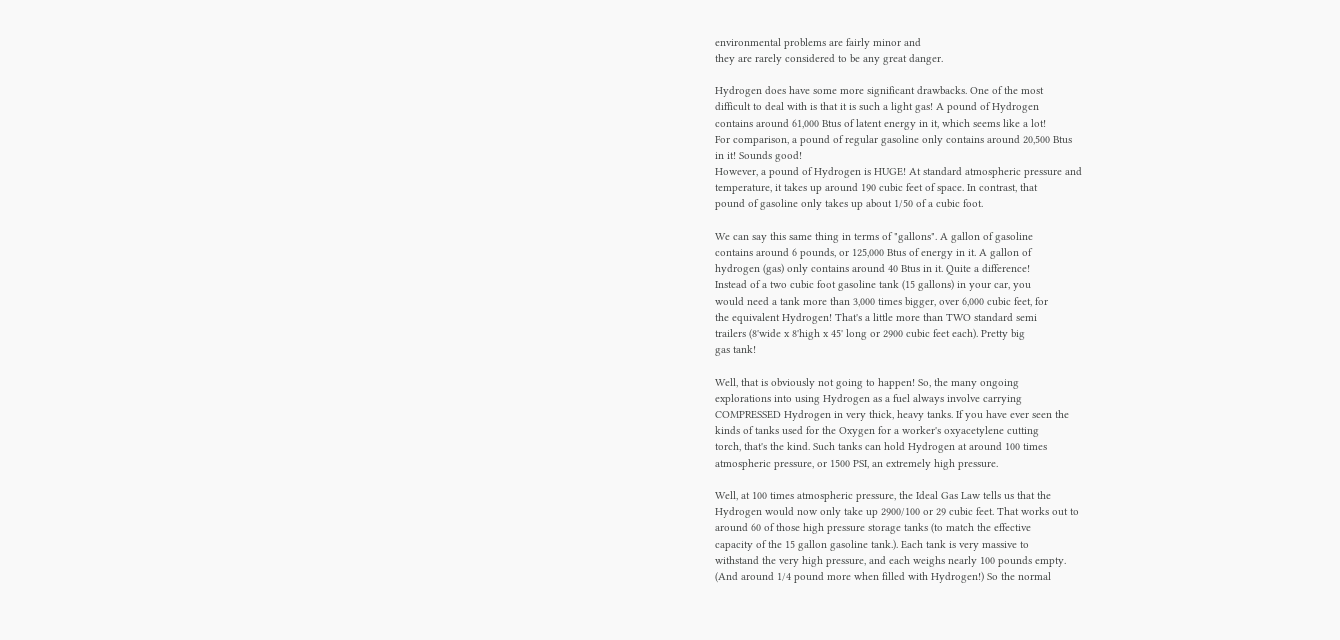environmental problems are fairly minor and
they are rarely considered to be any great danger.

Hydrogen does have some more significant drawbacks. One of the most
difficult to deal with is that it is such a light gas! A pound of Hydrogen
contains around 61,000 Btus of latent energy in it, which seems like a lot!
For comparison, a pound of regular gasoline only contains around 20,500 Btus
in it! Sounds good!
However, a pound of Hydrogen is HUGE! At standard atmospheric pressure and
temperature, it takes up around 190 cubic feet of space. In contrast, that
pound of gasoline only takes up about 1/50 of a cubic foot.

We can say this same thing in terms of "gallons". A gallon of gasoline
contains around 6 pounds, or 125,000 Btus of energy in it. A gallon of
hydrogen (gas) only contains around 40 Btus in it. Quite a difference!
Instead of a two cubic foot gasoline tank (15 gallons) in your car, you
would need a tank more than 3,000 times bigger, over 6,000 cubic feet, for
the equivalent Hydrogen! That's a little more than TWO standard semi
trailers (8'wide x 8'high x 45' long or 2900 cubic feet each). Pretty big
gas tank!

Well, that is obviously not going to happen! So, the many ongoing
explorations into using Hydrogen as a fuel always involve carrying
COMPRESSED Hydrogen in very thick, heavy tanks. If you have ever seen the
kinds of tanks used for the Oxygen for a worker's oxyacetylene cutting
torch, that's the kind. Such tanks can hold Hydrogen at around 100 times
atmospheric pressure, or 1500 PSI, an extremely high pressure.

Well, at 100 times atmospheric pressure, the Ideal Gas Law tells us that the
Hydrogen would now only take up 2900/100 or 29 cubic feet. That works out to
around 60 of those high pressure storage tanks (to match the effective
capacity of the 15 gallon gasoline tank.). Each tank is very massive to
withstand the very high pressure, and each weighs nearly 100 pounds empty.
(And around 1/4 pound more when filled with Hydrogen!) So the normal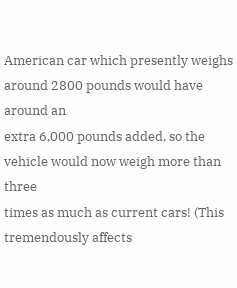American car which presently weighs around 2800 pounds would have around an
extra 6,000 pounds added, so the vehicle would now weigh more than three
times as much as current cars! (This tremendously affects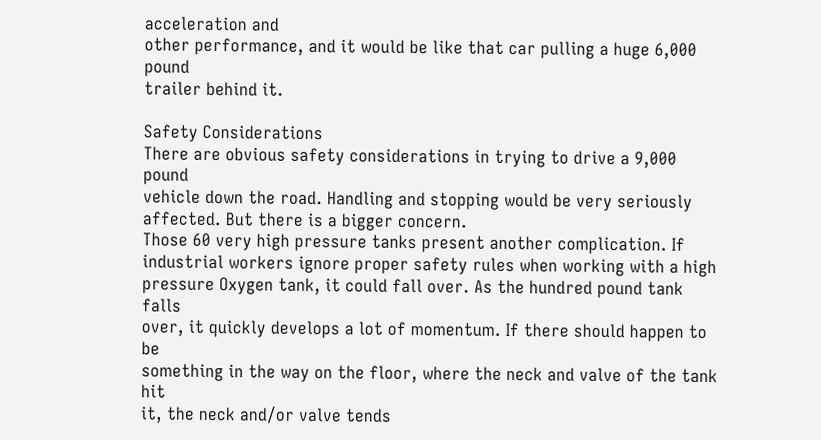acceleration and
other performance, and it would be like that car pulling a huge 6,000 pound
trailer behind it.

Safety Considerations
There are obvious safety considerations in trying to drive a 9,000 pound
vehicle down the road. Handling and stopping would be very seriously
affected. But there is a bigger concern.
Those 60 very high pressure tanks present another complication. If
industrial workers ignore proper safety rules when working with a high
pressure Oxygen tank, it could fall over. As the hundred pound tank falls
over, it quickly develops a lot of momentum. If there should happen to be
something in the way on the floor, where the neck and valve of the tank hit
it, the neck and/or valve tends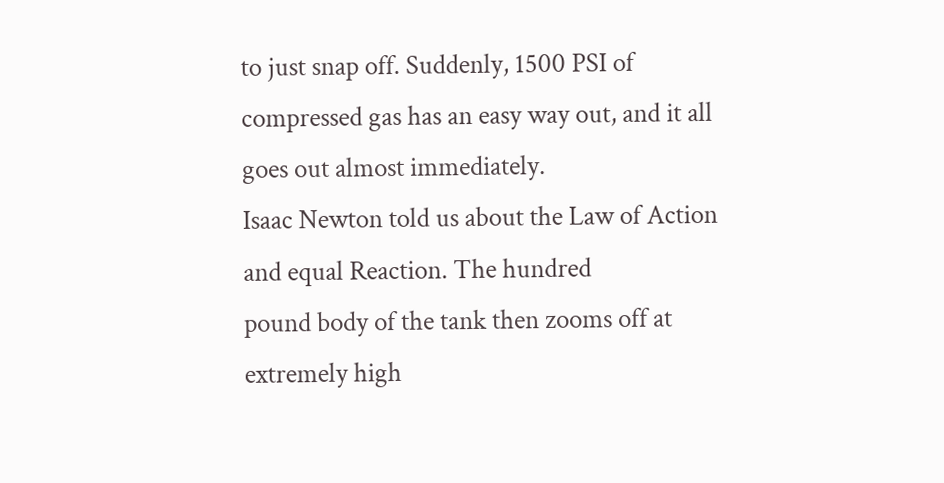to just snap off. Suddenly, 1500 PSI of
compressed gas has an easy way out, and it all goes out almost immediately.
Isaac Newton told us about the Law of Action and equal Reaction. The hundred
pound body of the tank then zooms off at extremely high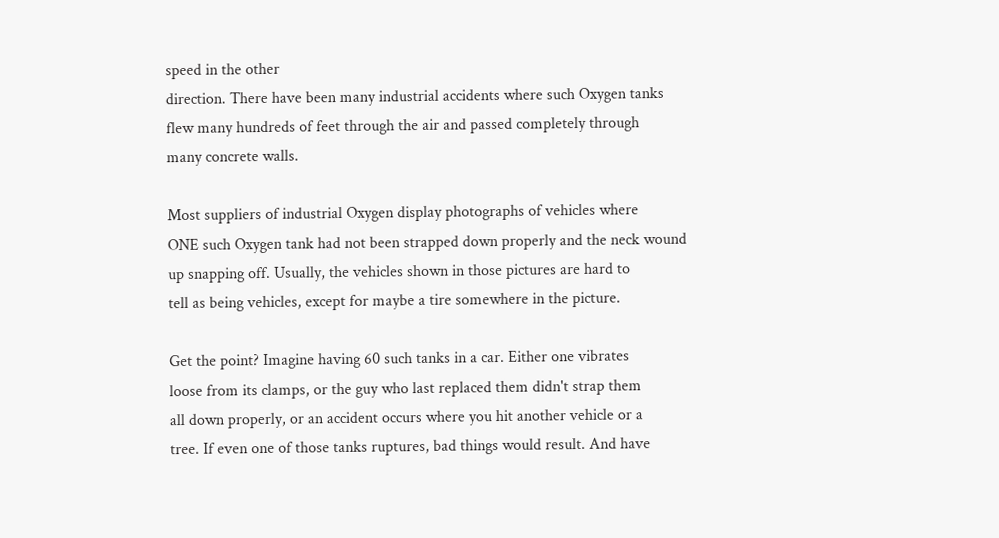speed in the other
direction. There have been many industrial accidents where such Oxygen tanks
flew many hundreds of feet through the air and passed completely through
many concrete walls.

Most suppliers of industrial Oxygen display photographs of vehicles where
ONE such Oxygen tank had not been strapped down properly and the neck wound
up snapping off. Usually, the vehicles shown in those pictures are hard to
tell as being vehicles, except for maybe a tire somewhere in the picture.

Get the point? Imagine having 60 such tanks in a car. Either one vibrates
loose from its clamps, or the guy who last replaced them didn't strap them
all down properly, or an accident occurs where you hit another vehicle or a
tree. If even one of those tanks ruptures, bad things would result. And have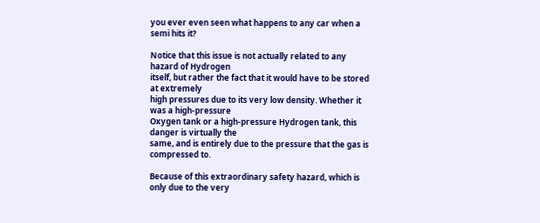you ever even seen what happens to any car when a semi hits it?

Notice that this issue is not actually related to any hazard of Hydrogen
itself, but rather the fact that it would have to be stored at extremely
high pressures due to its very low density. Whether it was a high-pressure
Oxygen tank or a high-pressure Hydrogen tank, this danger is virtually the
same, and is entirely due to the pressure that the gas is compressed to.

Because of this extraordinary safety hazard, which is only due to the very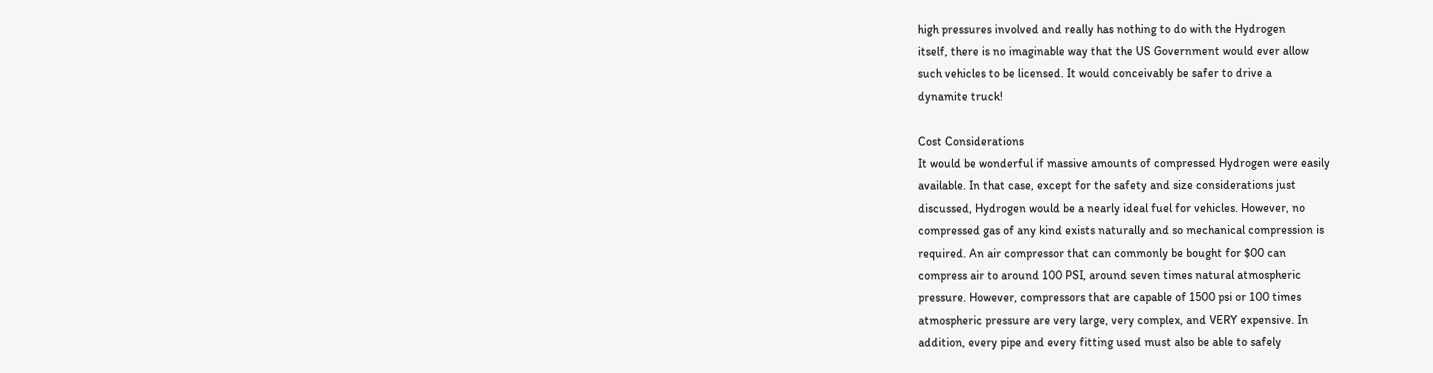high pressures involved and really has nothing to do with the Hydrogen
itself, there is no imaginable way that the US Government would ever allow
such vehicles to be licensed. It would conceivably be safer to drive a
dynamite truck!

Cost Considerations
It would be wonderful if massive amounts of compressed Hydrogen were easily
available. In that case, except for the safety and size considerations just
discussed, Hydrogen would be a nearly ideal fuel for vehicles. However, no
compressed gas of any kind exists naturally and so mechanical compression is
required. An air compressor that can commonly be bought for $00 can
compress air to around 100 PSI, around seven times natural atmospheric
pressure. However, compressors that are capable of 1500 psi or 100 times
atmospheric pressure are very large, very complex, and VERY expensive. In
addition, every pipe and every fitting used must also be able to safely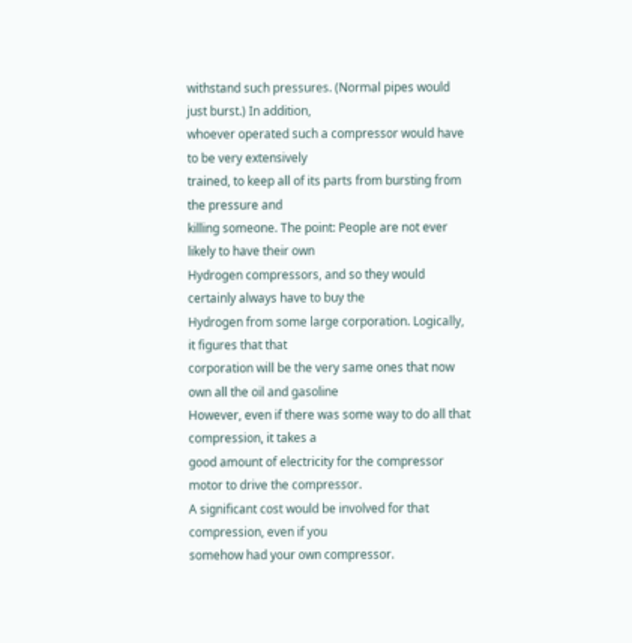withstand such pressures. (Normal pipes would just burst.) In addition,
whoever operated such a compressor would have to be very extensively
trained, to keep all of its parts from bursting from the pressure and
killing someone. The point: People are not ever likely to have their own
Hydrogen compressors, and so they would certainly always have to buy the
Hydrogen from some large corporation. Logically, it figures that that
corporation will be the very same ones that now own all the oil and gasoline
However, even if there was some way to do all that compression, it takes a
good amount of electricity for the compressor motor to drive the compressor.
A significant cost would be involved for that compression, even if you
somehow had your own compressor.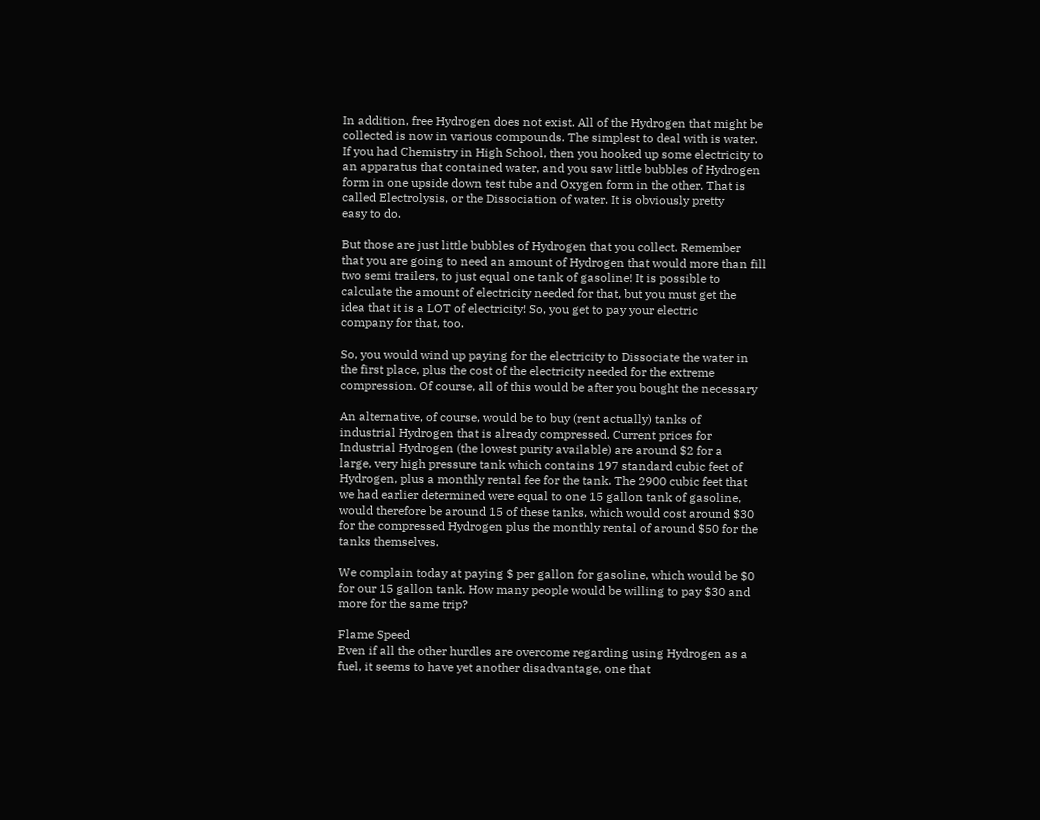In addition, free Hydrogen does not exist. All of the Hydrogen that might be
collected is now in various compounds. The simplest to deal with is water.
If you had Chemistry in High School, then you hooked up some electricity to
an apparatus that contained water, and you saw little bubbles of Hydrogen
form in one upside down test tube and Oxygen form in the other. That is
called Electrolysis, or the Dissociation of water. It is obviously pretty
easy to do.

But those are just little bubbles of Hydrogen that you collect. Remember
that you are going to need an amount of Hydrogen that would more than fill
two semi trailers, to just equal one tank of gasoline! It is possible to
calculate the amount of electricity needed for that, but you must get the
idea that it is a LOT of electricity! So, you get to pay your electric
company for that, too.

So, you would wind up paying for the electricity to Dissociate the water in
the first place, plus the cost of the electricity needed for the extreme
compression. Of course, all of this would be after you bought the necessary

An alternative, of course, would be to buy (rent actually) tanks of
industrial Hydrogen that is already compressed. Current prices for
Industrial Hydrogen (the lowest purity available) are around $2 for a
large, very high pressure tank which contains 197 standard cubic feet of
Hydrogen, plus a monthly rental fee for the tank. The 2900 cubic feet that
we had earlier determined were equal to one 15 gallon tank of gasoline,
would therefore be around 15 of these tanks, which would cost around $30
for the compressed Hydrogen plus the monthly rental of around $50 for the
tanks themselves.

We complain today at paying $ per gallon for gasoline, which would be $0
for our 15 gallon tank. How many people would be willing to pay $30 and
more for the same trip?

Flame Speed
Even if all the other hurdles are overcome regarding using Hydrogen as a
fuel, it seems to have yet another disadvantage, one that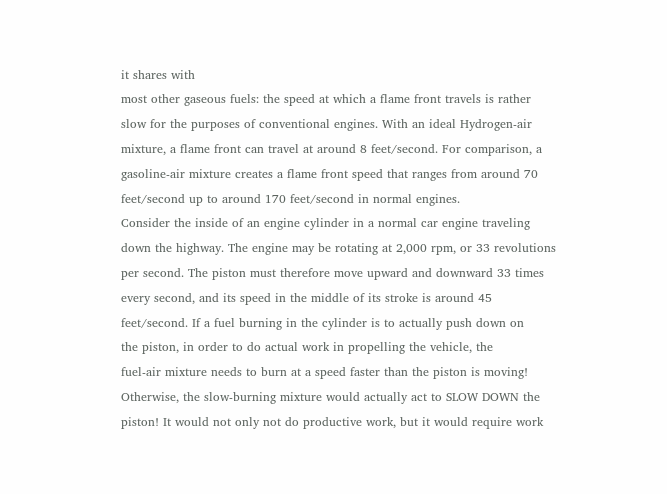it shares with
most other gaseous fuels: the speed at which a flame front travels is rather
slow for the purposes of conventional engines. With an ideal Hydrogen-air
mixture, a flame front can travel at around 8 feet/second. For comparison, a
gasoline-air mixture creates a flame front speed that ranges from around 70
feet/second up to around 170 feet/second in normal engines.
Consider the inside of an engine cylinder in a normal car engine traveling
down the highway. The engine may be rotating at 2,000 rpm, or 33 revolutions
per second. The piston must therefore move upward and downward 33 times
every second, and its speed in the middle of its stroke is around 45
feet/second. If a fuel burning in the cylinder is to actually push down on
the piston, in order to do actual work in propelling the vehicle, the
fuel-air mixture needs to burn at a speed faster than the piston is moving!
Otherwise, the slow-burning mixture would actually act to SLOW DOWN the
piston! It would not only not do productive work, but it would require work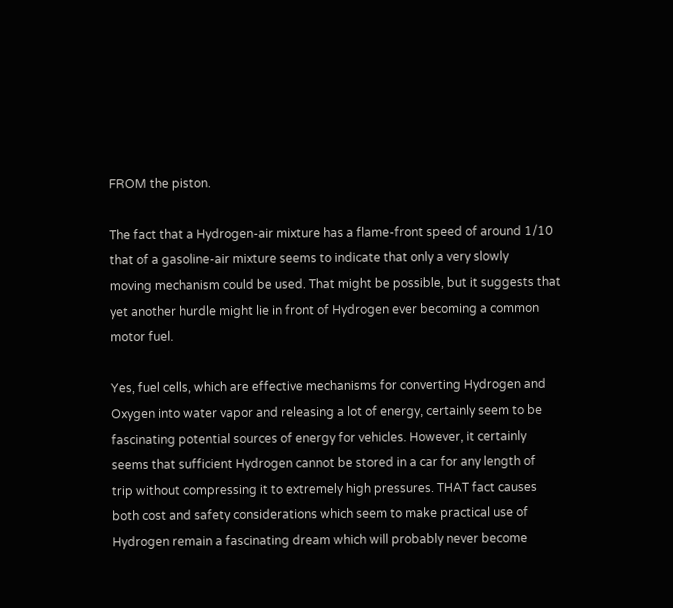FROM the piston.

The fact that a Hydrogen-air mixture has a flame-front speed of around 1/10
that of a gasoline-air mixture seems to indicate that only a very slowly
moving mechanism could be used. That might be possible, but it suggests that
yet another hurdle might lie in front of Hydrogen ever becoming a common
motor fuel.

Yes, fuel cells, which are effective mechanisms for converting Hydrogen and
Oxygen into water vapor and releasing a lot of energy, certainly seem to be
fascinating potential sources of energy for vehicles. However, it certainly
seems that sufficient Hydrogen cannot be stored in a car for any length of
trip without compressing it to extremely high pressures. THAT fact causes
both cost and safety considerations which seem to make practical use of
Hydrogen remain a fascinating dream which will probably never become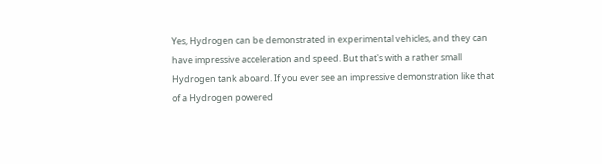Yes, Hydrogen can be demonstrated in experimental vehicles, and they can
have impressive acceleration and speed. But that's with a rather small
Hydrogen tank aboard. If you ever see an impressive demonstration like that
of a Hydrogen powered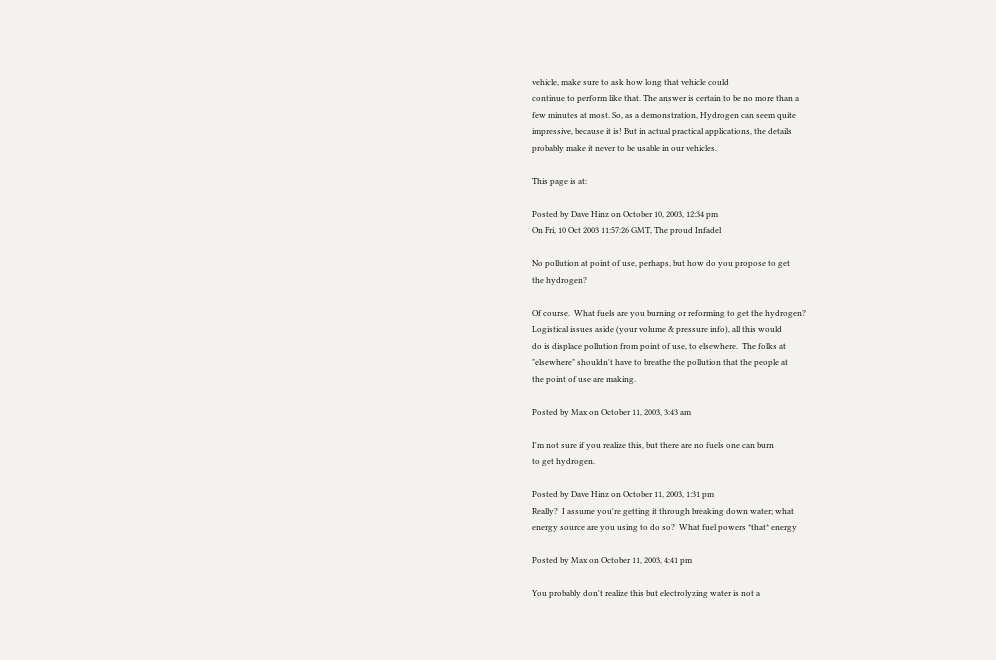vehicle, make sure to ask how long that vehicle could
continue to perform like that. The answer is certain to be no more than a
few minutes at most. So, as a demonstration, Hydrogen can seem quite
impressive, because it is! But in actual practical applications, the details
probably make it never to be usable in our vehicles.

This page is at:

Posted by Dave Hinz on October 10, 2003, 12:34 pm
On Fri, 10 Oct 2003 11:57:26 GMT, The proud Infadel

No pollution at point of use, perhaps, but how do you propose to get
the hydrogen?

Of course.  What fuels are you burning or reforming to get the hydrogen?
Logistical issues aside (your volume & pressure info), all this would
do is displace pollution from point of use, to elsewhere.  The folks at
"elsewhere" shouldn't have to breathe the pollution that the people at
the point of use are making.

Posted by Max on October 11, 2003, 3:43 am

I'm not sure if you realize this, but there are no fuels one can burn
to get hydrogen.

Posted by Dave Hinz on October 11, 2003, 1:31 pm
Really?  I assume you're getting it through breaking down water; what
energy source are you using to do so?  What fuel powers *that* energy

Posted by Max on October 11, 2003, 4:41 pm

You probably don't realize this but electrolyzing water is not a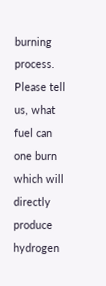burning process.
Please tell us, what fuel can one burn which will directly produce
hydrogen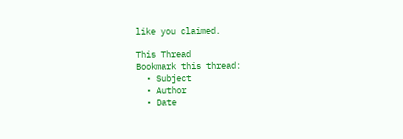like you claimed.

This Thread
Bookmark this thread:
  • Subject
  • Author
  • Date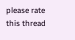please rate this thread